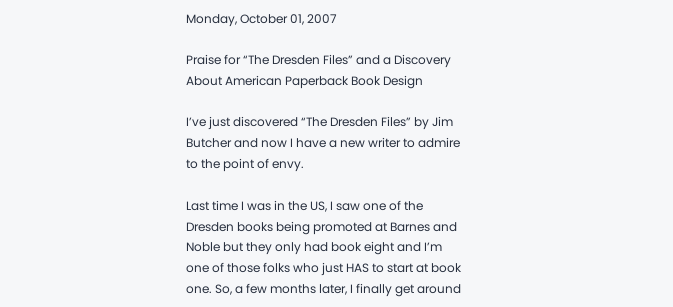Monday, October 01, 2007

Praise for “The Dresden Files” and a Discovery About American Paperback Book Design

I’ve just discovered “The Dresden Files” by Jim Butcher and now I have a new writer to admire to the point of envy.

Last time I was in the US, I saw one of the Dresden books being promoted at Barnes and Noble but they only had book eight and I’m one of those folks who just HAS to start at book one. So, a few months later, I finally get around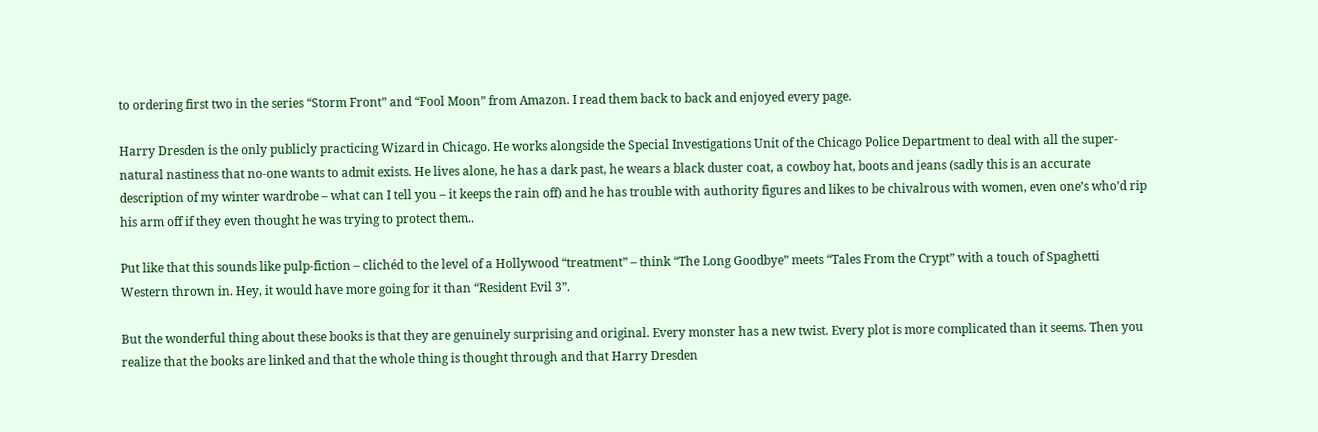to ordering first two in the series “Storm Front” and “Fool Moon” from Amazon. I read them back to back and enjoyed every page.

Harry Dresden is the only publicly practicing Wizard in Chicago. He works alongside the Special Investigations Unit of the Chicago Police Department to deal with all the super-natural nastiness that no-one wants to admit exists. He lives alone, he has a dark past, he wears a black duster coat, a cowboy hat, boots and jeans (sadly this is an accurate description of my winter wardrobe – what can I tell you – it keeps the rain off) and he has trouble with authority figures and likes to be chivalrous with women, even one’s who’d rip his arm off if they even thought he was trying to protect them..

Put like that this sounds like pulp-fiction – clichéd to the level of a Hollywood “treatment” – think “The Long Goodbye” meets “Tales From the Crypt” with a touch of Spaghetti Western thrown in. Hey, it would have more going for it than “Resident Evil 3”.

But the wonderful thing about these books is that they are genuinely surprising and original. Every monster has a new twist. Every plot is more complicated than it seems. Then you realize that the books are linked and that the whole thing is thought through and that Harry Dresden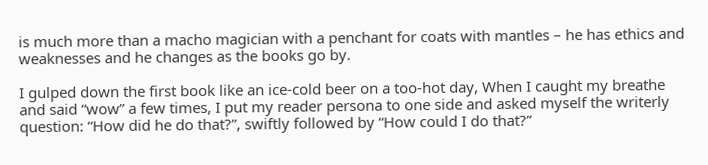is much more than a macho magician with a penchant for coats with mantles – he has ethics and weaknesses and he changes as the books go by.

I gulped down the first book like an ice-cold beer on a too-hot day, When I caught my breathe and said “wow” a few times, I put my reader persona to one side and asked myself the writerly question: “How did he do that?”, swiftly followed by “How could I do that?”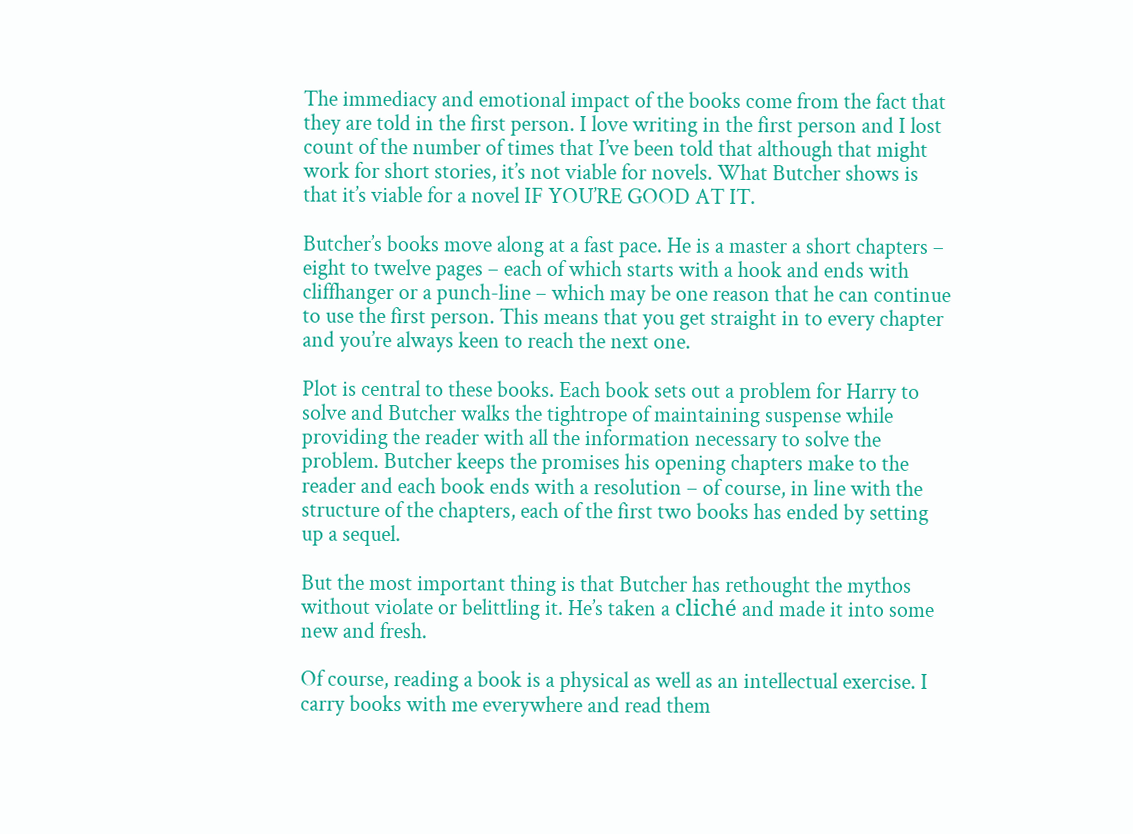The immediacy and emotional impact of the books come from the fact that they are told in the first person. I love writing in the first person and I lost count of the number of times that I’ve been told that although that might work for short stories, it’s not viable for novels. What Butcher shows is that it’s viable for a novel IF YOU’RE GOOD AT IT.

Butcher’s books move along at a fast pace. He is a master a short chapters – eight to twelve pages – each of which starts with a hook and ends with cliffhanger or a punch-line – which may be one reason that he can continue to use the first person. This means that you get straight in to every chapter and you’re always keen to reach the next one.

Plot is central to these books. Each book sets out a problem for Harry to solve and Butcher walks the tightrope of maintaining suspense while providing the reader with all the information necessary to solve the problem. Butcher keeps the promises his opening chapters make to the reader and each book ends with a resolution – of course, in line with the structure of the chapters, each of the first two books has ended by setting up a sequel.

But the most important thing is that Butcher has rethought the mythos without violate or belittling it. He’s taken a cliché and made it into some new and fresh.

Of course, reading a book is a physical as well as an intellectual exercise. I carry books with me everywhere and read them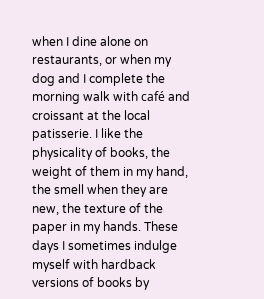when I dine alone on restaurants, or when my dog and I complete the morning walk with café and croissant at the local patisserie. I like the physicality of books, the weight of them in my hand, the smell when they are new, the texture of the paper in my hands. These days I sometimes indulge myself with hardback versions of books by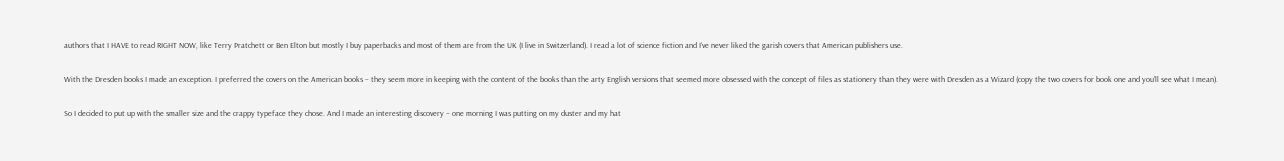authors that I HAVE to read RIGHT NOW, like Terry Pratchett or Ben Elton but mostly I buy paperbacks and most of them are from the UK (I live in Switzerland). I read a lot of science fiction and I’ve never liked the garish covers that American publishers use.

With the Dresden books I made an exception. I preferred the covers on the American books – they seem more in keeping with the content of the books than the arty English versions that seemed more obsessed with the concept of files as stationery than they were with Dresden as a Wizard (copy the two covers for book one and you’ll see what I mean).

So I decided to put up with the smaller size and the crappy typeface they chose. And I made an interesting discovery – one morning I was putting on my duster and my hat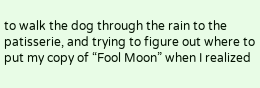to walk the dog through the rain to the patisserie, and trying to figure out where to put my copy of “Fool Moon” when I realized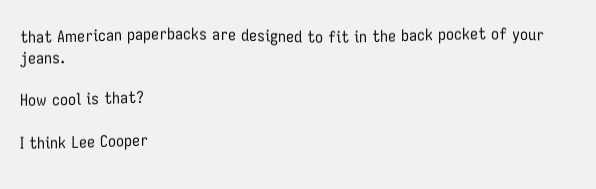that American paperbacks are designed to fit in the back pocket of your jeans.

How cool is that?

I think Lee Cooper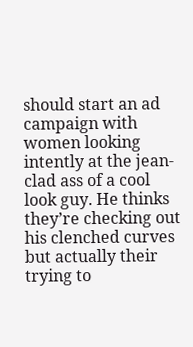should start an ad campaign with women looking intently at the jean-clad ass of a cool look guy. He thinks they’re checking out his clenched curves but actually their trying to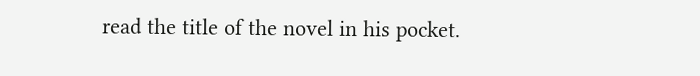read the title of the novel in his pocket.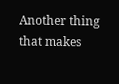Another thing that makes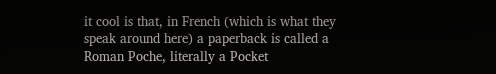it cool is that, in French (which is what they speak around here) a paperback is called a Roman Poche, literally a Pocket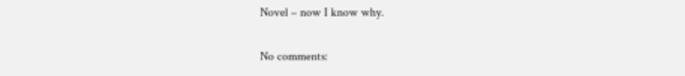Novel – now I know why.

No comments: